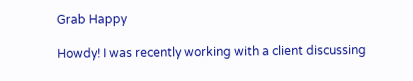Grab Happy

Howdy! I was recently working with a client discussing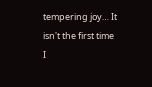tempering joy… It isn't the first time I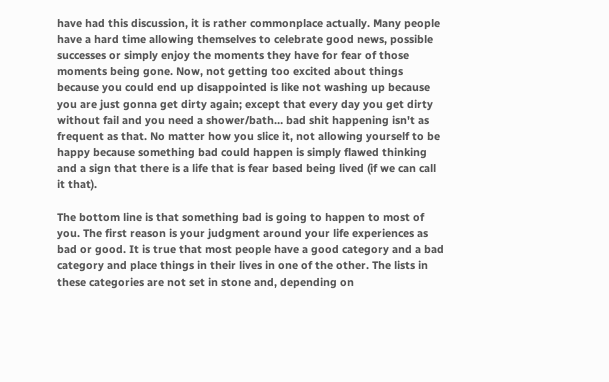have had this discussion, it is rather commonplace actually. Many people have a hard time allowing themselves to celebrate good news, possible successes or simply enjoy the moments they have for fear of those moments being gone. Now, not getting too excited about things because you could end up disappointed is like not washing up because you are just gonna get dirty again; except that every day you get dirty without fail and you need a shower/bath… bad shit happening isn't as frequent as that. No matter how you slice it, not allowing yourself to be happy because something bad could happen is simply flawed thinking and a sign that there is a life that is fear based being lived (if we can call it that).

The bottom line is that something bad is going to happen to most of you. The first reason is your judgment around your life experiences as bad or good. It is true that most people have a good category and a bad category and place things in their lives in one of the other. The lists in these categories are not set in stone and, depending on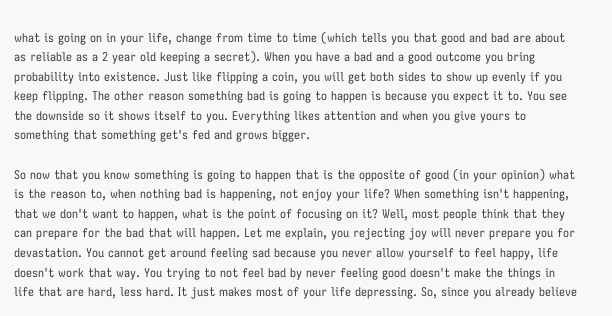what is going on in your life, change from time to time (which tells you that good and bad are about as reliable as a 2 year old keeping a secret). When you have a bad and a good outcome you bring probability into existence. Just like flipping a coin, you will get both sides to show up evenly if you keep flipping. The other reason something bad is going to happen is because you expect it to. You see the downside so it shows itself to you. Everything likes attention and when you give yours to something that something get's fed and grows bigger.

So now that you know something is going to happen that is the opposite of good (in your opinion) what is the reason to, when nothing bad is happening, not enjoy your life? When something isn't happening, that we don't want to happen, what is the point of focusing on it? Well, most people think that they can prepare for the bad that will happen. Let me explain, you rejecting joy will never prepare you for devastation. You cannot get around feeling sad because you never allow yourself to feel happy, life doesn't work that way. You trying to not feel bad by never feeling good doesn't make the things in life that are hard, less hard. It just makes most of your life depressing. So, since you already believe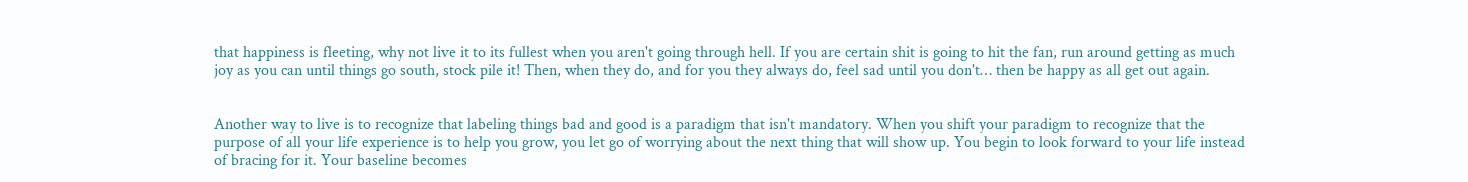that happiness is fleeting, why not live it to its fullest when you aren't going through hell. If you are certain shit is going to hit the fan, run around getting as much joy as you can until things go south, stock pile it! Then, when they do, and for you they always do, feel sad until you don't… then be happy as all get out again.


Another way to live is to recognize that labeling things bad and good is a paradigm that isn't mandatory. When you shift your paradigm to recognize that the purpose of all your life experience is to help you grow, you let go of worrying about the next thing that will show up. You begin to look forward to your life instead of bracing for it. Your baseline becomes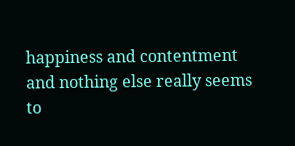happiness and contentment and nothing else really seems to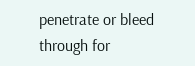penetrate or bleed through for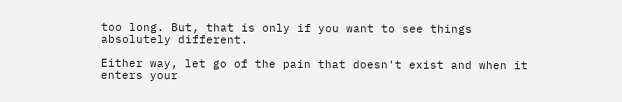too long. But, that is only if you want to see things absolutely different.

Either way, let go of the pain that doesn't exist and when it enters your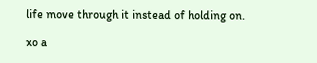life move through it instead of holding on.

xo a